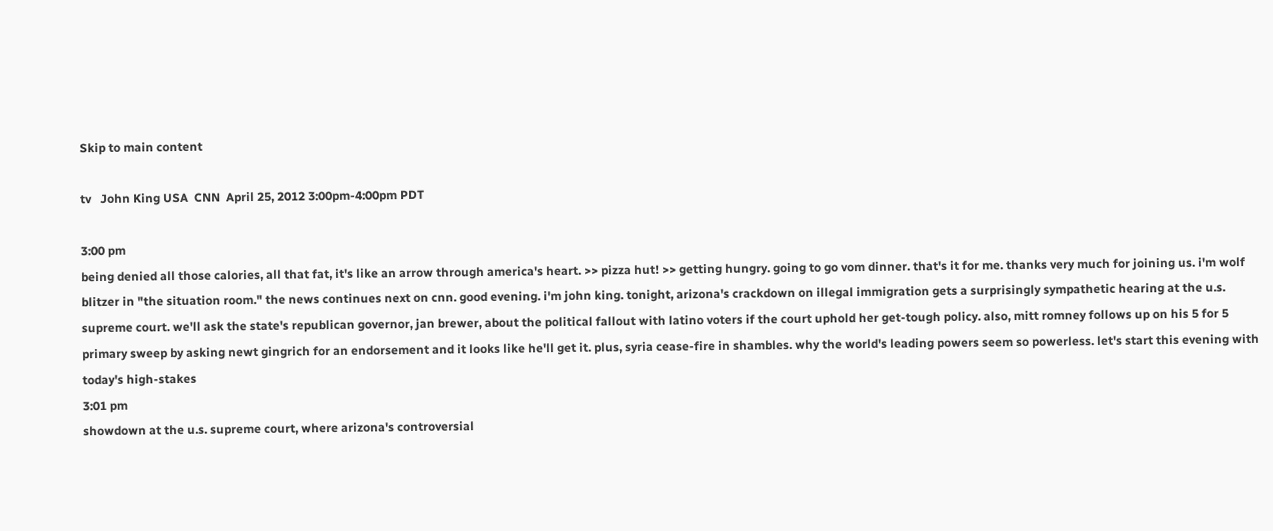Skip to main content

tv   John King USA  CNN  April 25, 2012 3:00pm-4:00pm PDT

3:00 pm
being denied all those calories, all that fat, it's like an arrow through america's heart. >> pizza hut! >> getting hungry. going to go vom dinner. that's it for me. thanks very much for joining us. i'm wolf blitzer in "the situation room." the news continues next on cnn. good evening. i'm john king. tonight, arizona's crackdown on illegal immigration gets a surprisingly sympathetic hearing at the u.s. supreme court. we'll ask the state's republican governor, jan brewer, about the political fallout with latino voters if the court uphold her get-tough policy. also, mitt romney follows up on his 5 for 5 primary sweep by asking newt gingrich for an endorsement and it looks like he'll get it. plus, syria cease-fire in shambles. why the world's leading powers seem so powerless. let's start this evening with today's high-stakes
3:01 pm
showdown at the u.s. supreme court, where arizona's controversial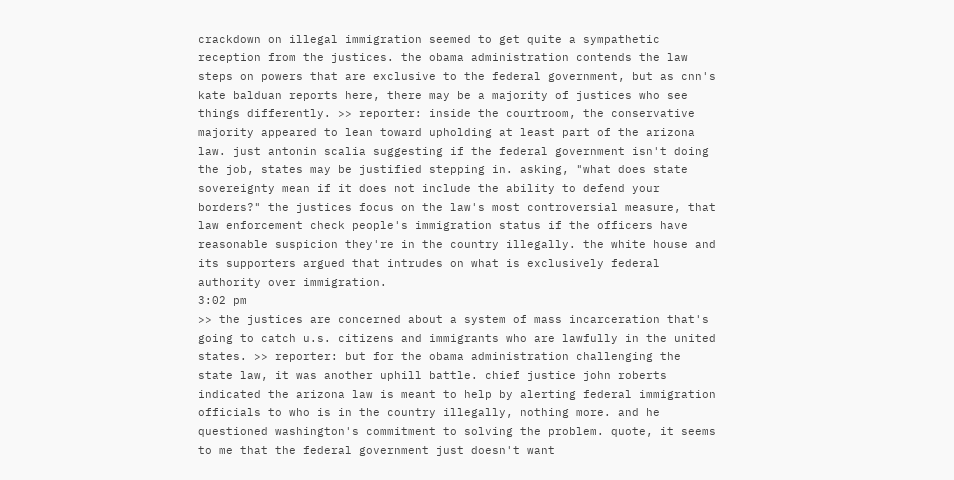crackdown on illegal immigration seemed to get quite a sympathetic reception from the justices. the obama administration contends the law steps on powers that are exclusive to the federal government, but as cnn's kate balduan reports here, there may be a majority of justices who see things differently. >> reporter: inside the courtroom, the conservative majority appeared to lean toward upholding at least part of the arizona law. just antonin scalia suggesting if the federal government isn't doing the job, states may be justified stepping in. asking, "what does state sovereignty mean if it does not include the ability to defend your borders?" the justices focus on the law's most controversial measure, that law enforcement check people's immigration status if the officers have reasonable suspicion they're in the country illegally. the white house and its supporters argued that intrudes on what is exclusively federal authority over immigration.
3:02 pm
>> the justices are concerned about a system of mass incarceration that's going to catch u.s. citizens and immigrants who are lawfully in the united states. >> reporter: but for the obama administration challenging the state law, it was another uphill battle. chief justice john roberts indicated the arizona law is meant to help by alerting federal immigration officials to who is in the country illegally, nothing more. and he questioned washington's commitment to solving the problem. quote, it seems to me that the federal government just doesn't want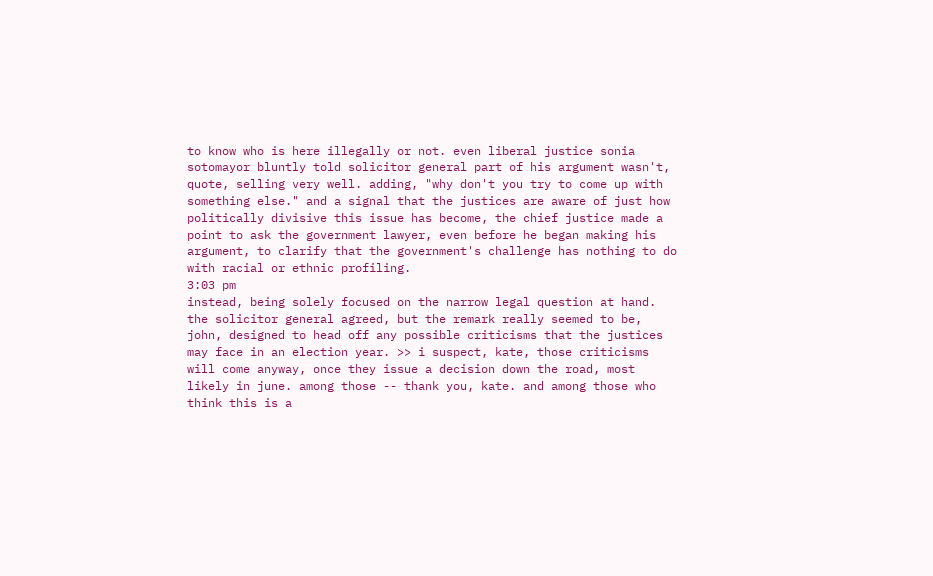to know who is here illegally or not. even liberal justice sonia sotomayor bluntly told solicitor general part of his argument wasn't, quote, selling very well. adding, "why don't you try to come up with something else." and a signal that the justices are aware of just how politically divisive this issue has become, the chief justice made a point to ask the government lawyer, even before he began making his argument, to clarify that the government's challenge has nothing to do with racial or ethnic profiling.
3:03 pm
instead, being solely focused on the narrow legal question at hand. the solicitor general agreed, but the remark really seemed to be, john, designed to head off any possible criticisms that the justices may face in an election year. >> i suspect, kate, those criticisms will come anyway, once they issue a decision down the road, most likely in june. among those -- thank you, kate. and among those who think this is a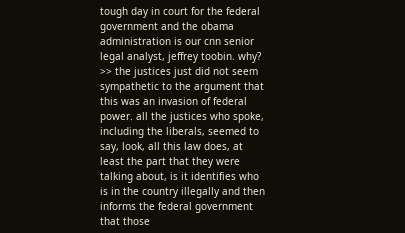tough day in court for the federal government and the obama administration is our cnn senior legal analyst, jeffrey toobin. why? >> the justices just did not seem sympathetic to the argument that this was an invasion of federal power. all the justices who spoke, including the liberals, seemed to say, look, all this law does, at least the part that they were talking about, is it identifies who is in the country illegally and then informs the federal government that those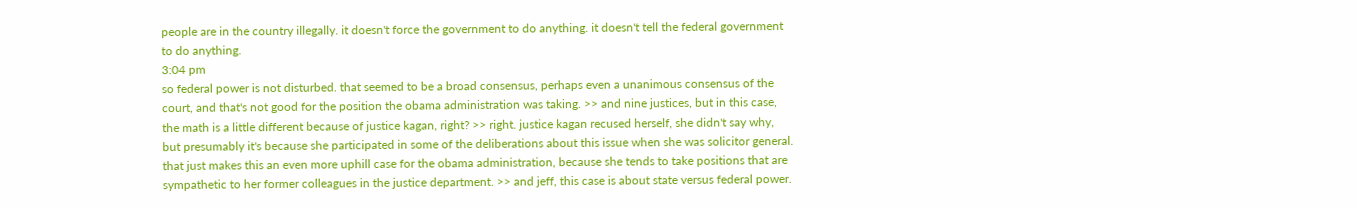people are in the country illegally. it doesn't force the government to do anything. it doesn't tell the federal government to do anything.
3:04 pm
so federal power is not disturbed. that seemed to be a broad consensus, perhaps even a unanimous consensus of the court, and that's not good for the position the obama administration was taking. >> and nine justices, but in this case, the math is a little different because of justice kagan, right? >> right. justice kagan recused herself, she didn't say why, but presumably it's because she participated in some of the deliberations about this issue when she was solicitor general. that just makes this an even more uphill case for the obama administration, because she tends to take positions that are sympathetic to her former colleagues in the justice department. >> and jeff, this case is about state versus federal power.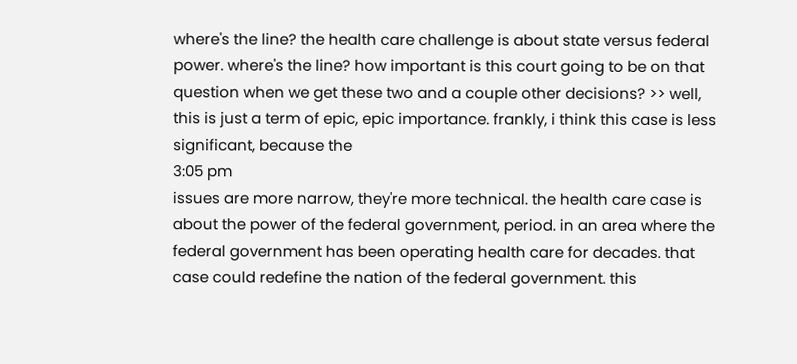where's the line? the health care challenge is about state versus federal power. where's the line? how important is this court going to be on that question when we get these two and a couple other decisions? >> well, this is just a term of epic, epic importance. frankly, i think this case is less significant, because the
3:05 pm
issues are more narrow, they're more technical. the health care case is about the power of the federal government, period. in an area where the federal government has been operating health care for decades. that case could redefine the nation of the federal government. this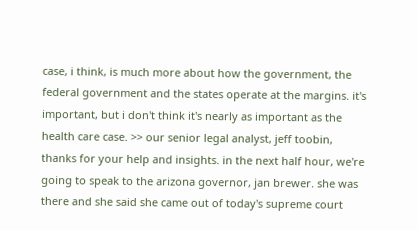case, i think, is much more about how the government, the federal government and the states operate at the margins. it's important, but i don't think it's nearly as important as the health care case. >> our senior legal analyst, jeff toobin, thanks for your help and insights. in the next half hour, we're going to speak to the arizona governor, jan brewer. she was there and she said she came out of today's supreme court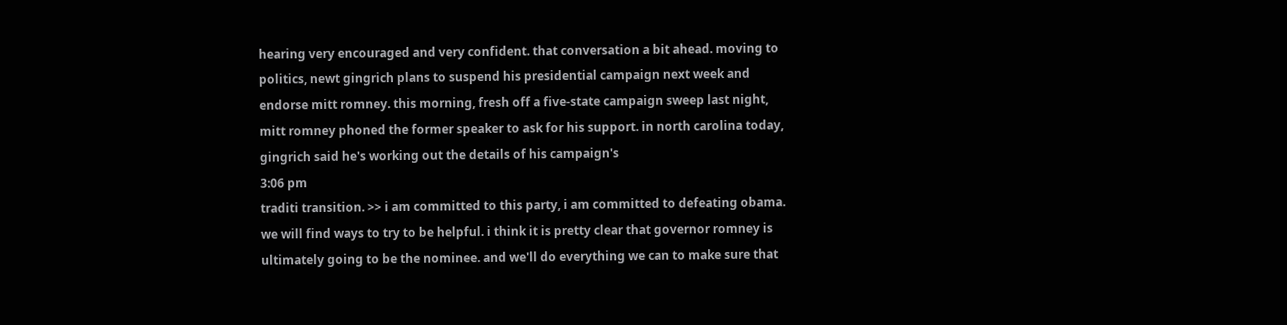hearing very encouraged and very confident. that conversation a bit ahead. moving to politics, newt gingrich plans to suspend his presidential campaign next week and endorse mitt romney. this morning, fresh off a five-state campaign sweep last night, mitt romney phoned the former speaker to ask for his support. in north carolina today, gingrich said he's working out the details of his campaign's
3:06 pm
traditi transition. >> i am committed to this party, i am committed to defeating obama. we will find ways to try to be helpful. i think it is pretty clear that governor romney is ultimately going to be the nominee. and we'll do everything we can to make sure that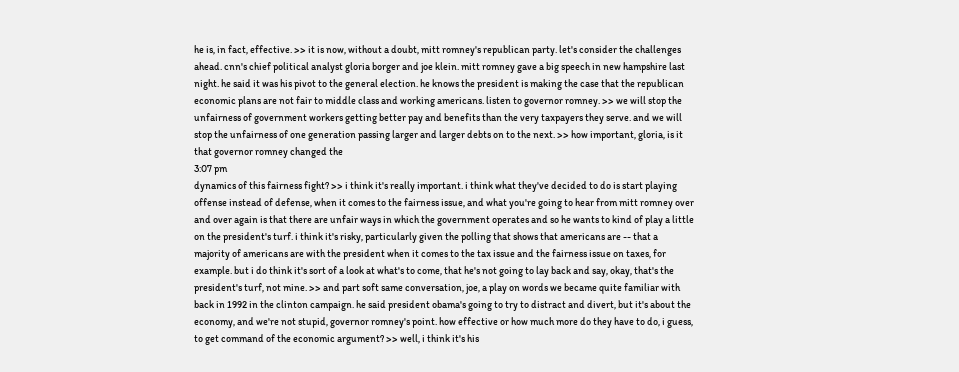he is, in fact, effective. >> it is now, without a doubt, mitt romney's republican party. let's consider the challenges ahead. cnn's chief political analyst gloria borger and joe klein. mitt romney gave a big speech in new hampshire last night. he said it was his pivot to the general election. he knows the president is making the case that the republican economic plans are not fair to middle class and working americans. listen to governor romney. >> we will stop the unfairness of government workers getting better pay and benefits than the very taxpayers they serve. and we will stop the unfairness of one generation passing larger and larger debts on to the next. >> how important, gloria, is it that governor romney changed the
3:07 pm
dynamics of this fairness fight? >> i think it's really important. i think what they've decided to do is start playing offense instead of defense, when it comes to the fairness issue, and what you're going to hear from mitt romney over and over again is that there are unfair ways in which the government operates and so he wants to kind of play a little on the president's turf. i think it's risky, particularly given the polling that shows that americans are -- that a majority of americans are with the president when it comes to the tax issue and the fairness issue on taxes, for example. but i do think it's sort of a look at what's to come, that he's not going to lay back and say, okay, that's the president's turf, not mine. >> and part soft same conversation, joe, a play on words we became quite familiar with back in 1992 in the clinton campaign. he said president obama's going to try to distract and divert, but it's about the economy, and we're not stupid, governor romney's point. how effective or how much more do they have to do, i guess, to get command of the economic argument? >> well, i think it's his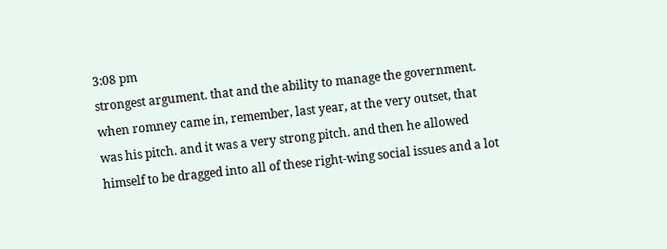3:08 pm
strongest argument. that and the ability to manage the government. when romney came in, remember, last year, at the very outset, that was his pitch. and it was a very strong pitch. and then he allowed himself to be dragged into all of these right-wing social issues and a lot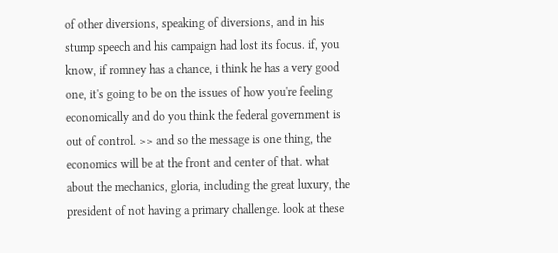of other diversions, speaking of diversions, and in his stump speech and his campaign had lost its focus. if, you know, if romney has a chance, i think he has a very good one, it's going to be on the issues of how you're feeling economically and do you think the federal government is out of control. >> and so the message is one thing, the economics will be at the front and center of that. what about the mechanics, gloria, including the great luxury, the president of not having a primary challenge. look at these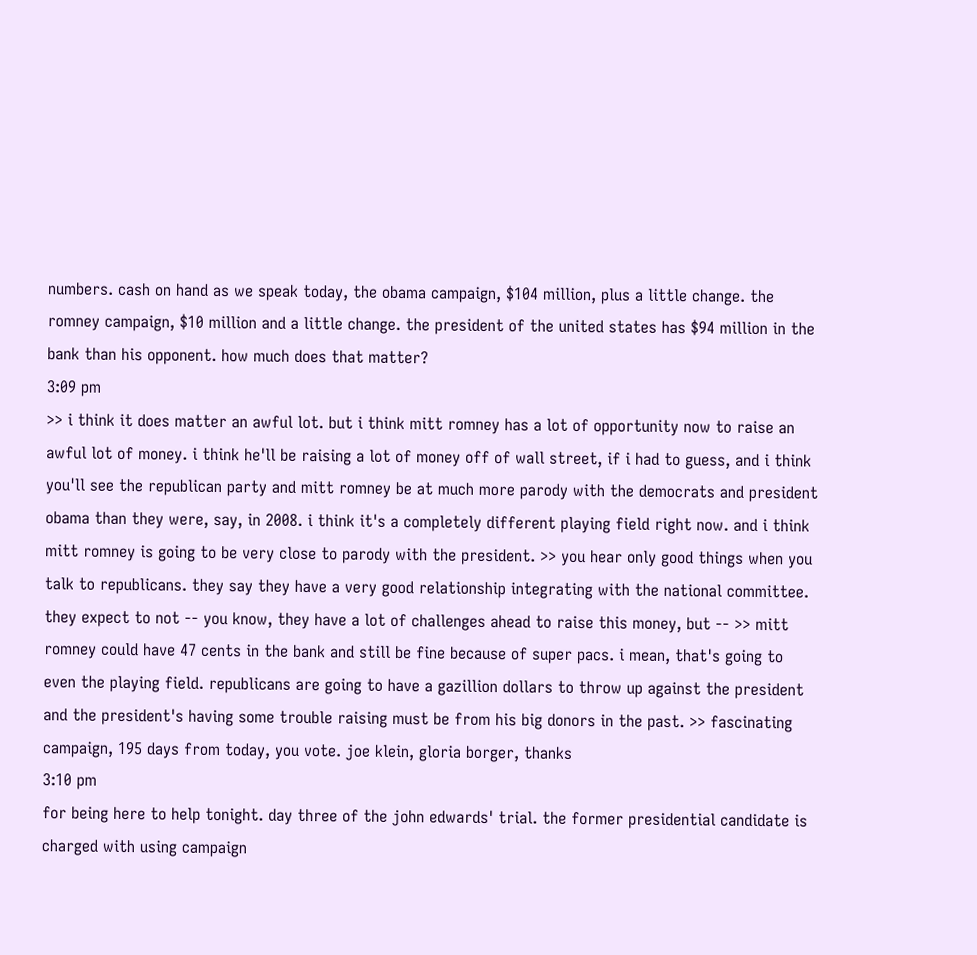numbers. cash on hand as we speak today, the obama campaign, $104 million, plus a little change. the romney campaign, $10 million and a little change. the president of the united states has $94 million in the bank than his opponent. how much does that matter?
3:09 pm
>> i think it does matter an awful lot. but i think mitt romney has a lot of opportunity now to raise an awful lot of money. i think he'll be raising a lot of money off of wall street, if i had to guess, and i think you'll see the republican party and mitt romney be at much more parody with the democrats and president obama than they were, say, in 2008. i think it's a completely different playing field right now. and i think mitt romney is going to be very close to parody with the president. >> you hear only good things when you talk to republicans. they say they have a very good relationship integrating with the national committee. they expect to not -- you know, they have a lot of challenges ahead to raise this money, but -- >> mitt romney could have 47 cents in the bank and still be fine because of super pacs. i mean, that's going to even the playing field. republicans are going to have a gazillion dollars to throw up against the president and the president's having some trouble raising must be from his big donors in the past. >> fascinating campaign, 195 days from today, you vote. joe klein, gloria borger, thanks
3:10 pm
for being here to help tonight. day three of the john edwards' trial. the former presidential candidate is charged with using campaign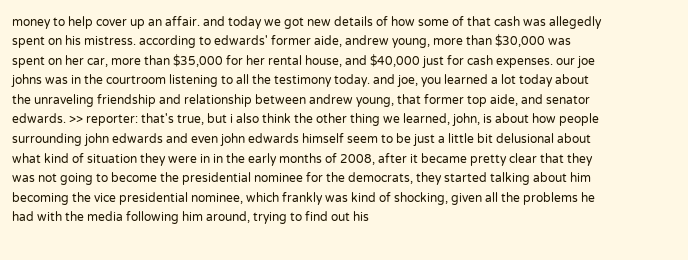money to help cover up an affair. and today we got new details of how some of that cash was allegedly spent on his mistress. according to edwards' former aide, andrew young, more than $30,000 was spent on her car, more than $35,000 for her rental house, and $40,000 just for cash expenses. our joe johns was in the courtroom listening to all the testimony today. and joe, you learned a lot today about the unraveling friendship and relationship between andrew young, that former top aide, and senator edwards. >> reporter: that's true, but i also think the other thing we learned, john, is about how people surrounding john edwards and even john edwards himself seem to be just a little bit delusional about what kind of situation they were in in the early months of 2008, after it became pretty clear that they was not going to become the presidential nominee for the democrats, they started talking about him becoming the vice presidential nominee, which frankly was kind of shocking, given all the problems he had with the media following him around, trying to find out his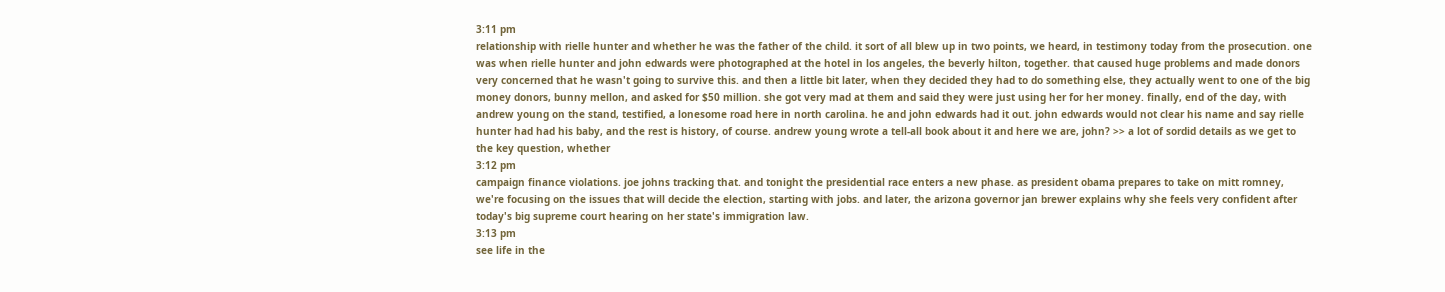3:11 pm
relationship with rielle hunter and whether he was the father of the child. it sort of all blew up in two points, we heard, in testimony today from the prosecution. one was when rielle hunter and john edwards were photographed at the hotel in los angeles, the beverly hilton, together. that caused huge problems and made donors very concerned that he wasn't going to survive this. and then a little bit later, when they decided they had to do something else, they actually went to one of the big money donors, bunny mellon, and asked for $50 million. she got very mad at them and said they were just using her for her money. finally, end of the day, with andrew young on the stand, testified, a lonesome road here in north carolina. he and john edwards had it out. john edwards would not clear his name and say rielle hunter had had his baby, and the rest is history, of course. andrew young wrote a tell-all book about it and here we are, john? >> a lot of sordid details as we get to the key question, whether
3:12 pm
campaign finance violations. joe johns tracking that. and tonight the presidential race enters a new phase. as president obama prepares to take on mitt romney, we're focusing on the issues that will decide the election, starting with jobs. and later, the arizona governor jan brewer explains why she feels very confident after today's big supreme court hearing on her state's immigration law.
3:13 pm
see life in the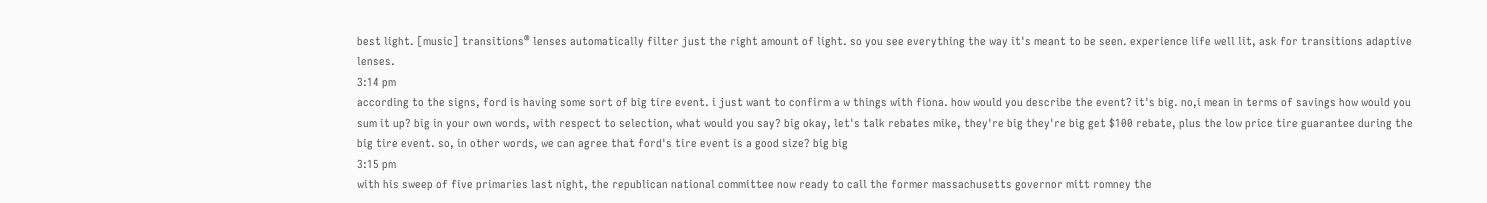best light. [music] transitions® lenses automatically filter just the right amount of light. so you see everything the way it's meant to be seen. experience life well lit, ask for transitions adaptive lenses.
3:14 pm
according to the signs, ford is having some sort of big tire event. i just want to confirm a w things with fiona. how would you describe the event? it's big. no,i mean in terms of savings how would you sum it up? big in your own words, with respect to selection, what would you say? big okay, let's talk rebates mike, they're big they're big get $100 rebate, plus the low price tire guarantee during the big tire event. so, in other words, we can agree that ford's tire event is a good size? big big
3:15 pm
with his sweep of five primaries last night, the republican national committee now ready to call the former massachusetts governor mitt romney the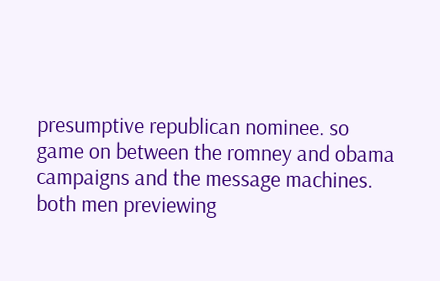presumptive republican nominee. so game on between the romney and obama campaigns and the message machines. both men previewing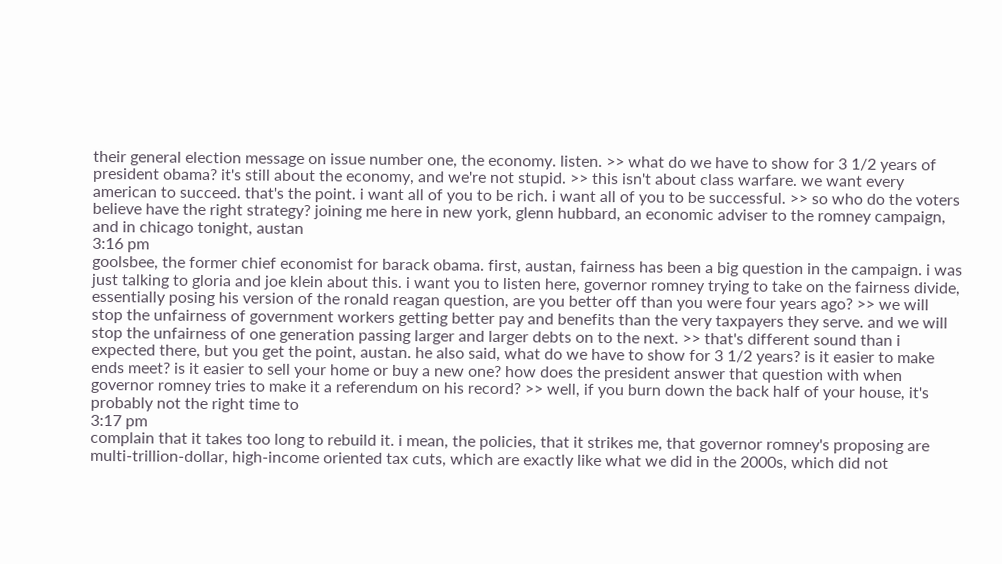their general election message on issue number one, the economy. listen. >> what do we have to show for 3 1/2 years of president obama? it's still about the economy, and we're not stupid. >> this isn't about class warfare. we want every american to succeed. that's the point. i want all of you to be rich. i want all of you to be successful. >> so who do the voters believe have the right strategy? joining me here in new york, glenn hubbard, an economic adviser to the romney campaign, and in chicago tonight, austan
3:16 pm
goolsbee, the former chief economist for barack obama. first, austan, fairness has been a big question in the campaign. i was just talking to gloria and joe klein about this. i want you to listen here, governor romney trying to take on the fairness divide, essentially posing his version of the ronald reagan question, are you better off than you were four years ago? >> we will stop the unfairness of government workers getting better pay and benefits than the very taxpayers they serve. and we will stop the unfairness of one generation passing larger and larger debts on to the next. >> that's different sound than i expected there, but you get the point, austan. he also said, what do we have to show for 3 1/2 years? is it easier to make ends meet? is it easier to sell your home or buy a new one? how does the president answer that question with when governor romney tries to make it a referendum on his record? >> well, if you burn down the back half of your house, it's probably not the right time to
3:17 pm
complain that it takes too long to rebuild it. i mean, the policies, that it strikes me, that governor romney's proposing are multi-trillion-dollar, high-income oriented tax cuts, which are exactly like what we did in the 2000s, which did not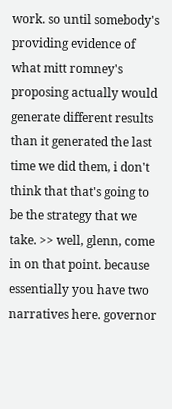work. so until somebody's providing evidence of what mitt romney's proposing actually would generate different results than it generated the last time we did them, i don't think that that's going to be the strategy that we take. >> well, glenn, come in on that point. because essentially you have two narratives here. governor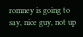romney is going to say, nice guy, not up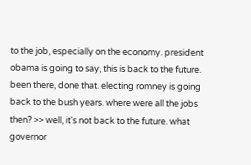to the job, especially on the economy. president obama is going to say, this is back to the future. been there, done that. electing romney is going back to the bush years. where were all the jobs then? >> well, it's not back to the future. what governor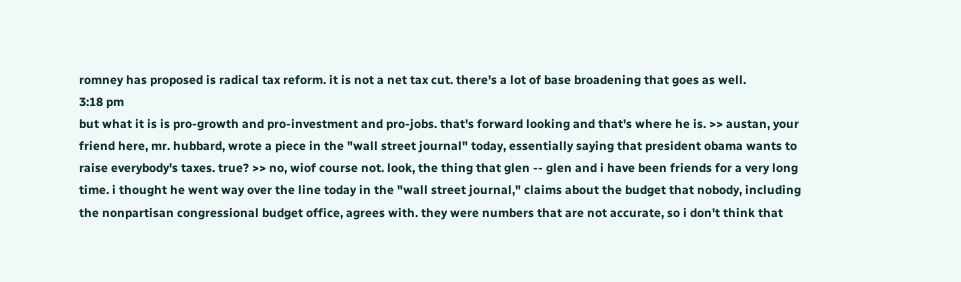romney has proposed is radical tax reform. it is not a net tax cut. there's a lot of base broadening that goes as well.
3:18 pm
but what it is is pro-growth and pro-investment and pro-jobs. that's forward looking and that's where he is. >> austan, your friend here, mr. hubbard, wrote a piece in the "wall street journal" today, essentially saying that president obama wants to raise everybody's taxes. true? >> no, wiof course not. look, the thing that glen -- glen and i have been friends for a very long time. i thought he went way over the line today in the "wall street journal," claims about the budget that nobody, including the nonpartisan congressional budget office, agrees with. they were numbers that are not accurate, so i don't think that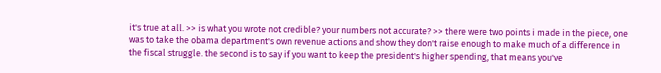it's true at all. >> is what you wrote not credible? your numbers not accurate? >> there were two points i made in the piece, one was to take the obama department's own revenue actions and show they don't raise enough to make much of a difference in the fiscal struggle. the second is to say if you want to keep the president's higher spending, that means you've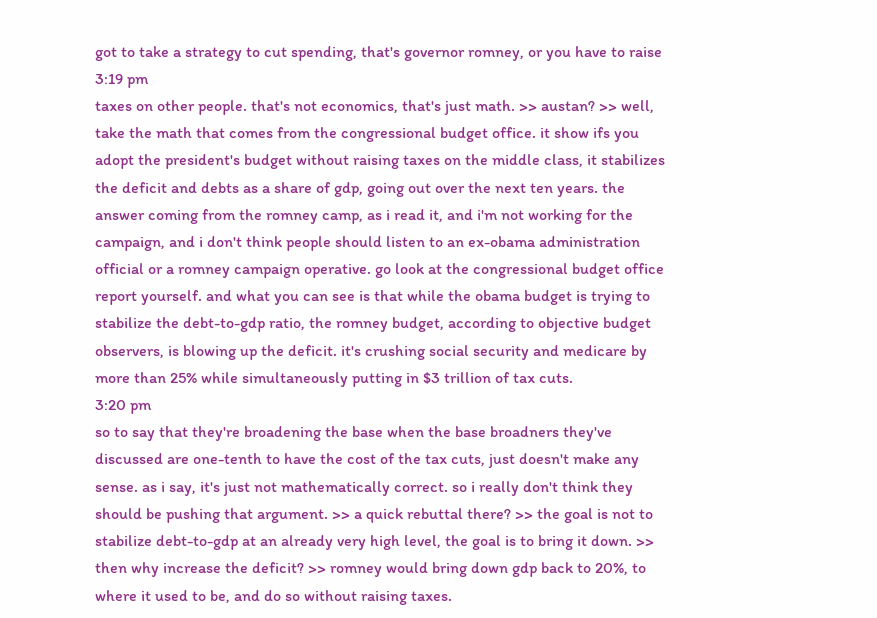got to take a strategy to cut spending, that's governor romney, or you have to raise
3:19 pm
taxes on other people. that's not economics, that's just math. >> austan? >> well, take the math that comes from the congressional budget office. it show ifs you adopt the president's budget without raising taxes on the middle class, it stabilizes the deficit and debts as a share of gdp, going out over the next ten years. the answer coming from the romney camp, as i read it, and i'm not working for the campaign, and i don't think people should listen to an ex-obama administration official or a romney campaign operative. go look at the congressional budget office report yourself. and what you can see is that while the obama budget is trying to stabilize the debt-to-gdp ratio, the romney budget, according to objective budget observers, is blowing up the deficit. it's crushing social security and medicare by more than 25% while simultaneously putting in $3 trillion of tax cuts.
3:20 pm
so to say that they're broadening the base when the base broadners they've discussed are one-tenth to have the cost of the tax cuts, just doesn't make any sense. as i say, it's just not mathematically correct. so i really don't think they should be pushing that argument. >> a quick rebuttal there? >> the goal is not to stabilize debt-to-gdp at an already very high level, the goal is to bring it down. >> then why increase the deficit? >> romney would bring down gdp back to 20%, to where it used to be, and do so without raising taxes.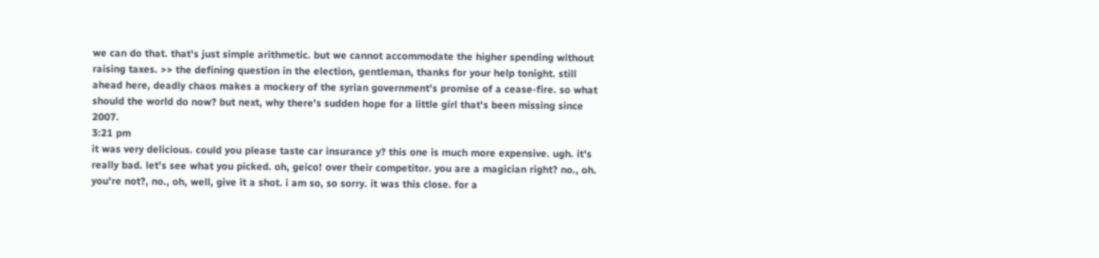we can do that. that's just simple arithmetic. but we cannot accommodate the higher spending without raising taxes. >> the defining question in the election, gentleman, thanks for your help tonight. still ahead here, deadly chaos makes a mockery of the syrian government's promise of a cease-fire. so what should the world do now? but next, why there's sudden hope for a little girl that's been missing since 2007.
3:21 pm
it was very delicious. could you please taste car insurance y? this one is much more expensive. ugh. it's really bad. let's see what you picked. oh, geico! over their competitor. you are a magician right? no., oh. you're not?, no., oh, well, give it a shot. i am so, so sorry. it was this close. for a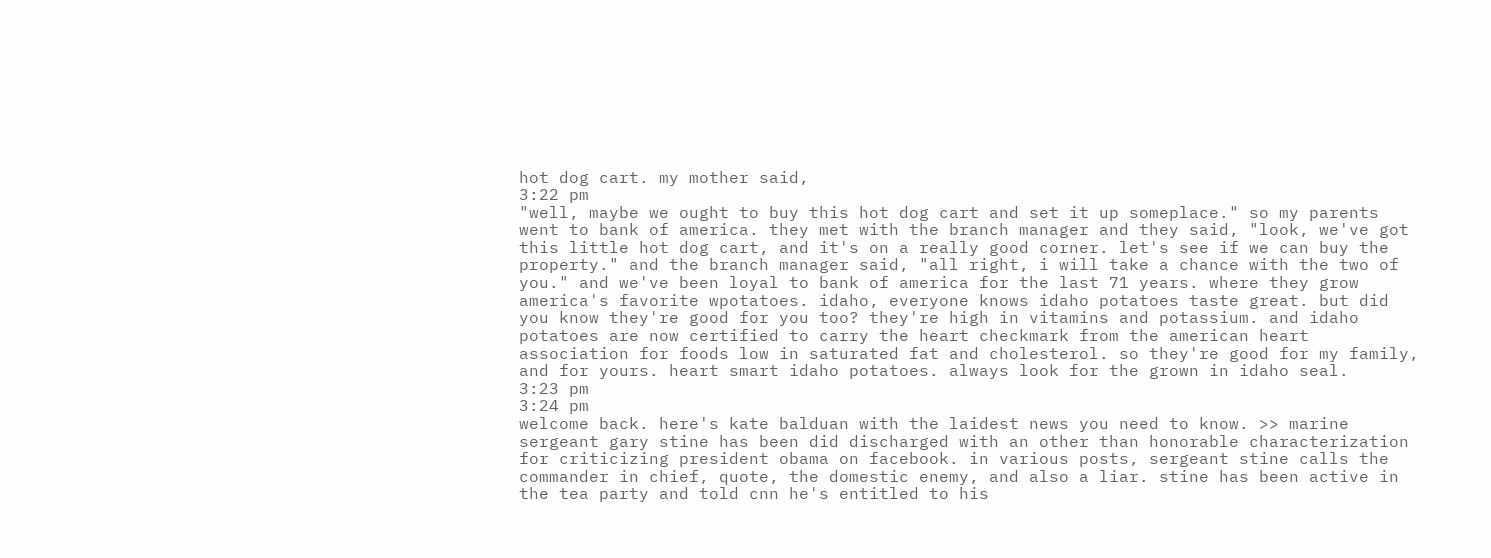hot dog cart. my mother said,
3:22 pm
"well, maybe we ought to buy this hot dog cart and set it up someplace." so my parents went to bank of america. they met with the branch manager and they said, "look, we've got this little hot dog cart, and it's on a really good corner. let's see if we can buy the property." and the branch manager said, "all right, i will take a chance with the two of you." and we've been loyal to bank of america for the last 71 years. where they grow america's favorite wpotatoes. idaho, everyone knows idaho potatoes taste great. but did you know they're good for you too? they're high in vitamins and potassium. and idaho potatoes are now certified to carry the heart checkmark from the american heart association for foods low in saturated fat and cholesterol. so they're good for my family, and for yours. heart smart idaho potatoes. always look for the grown in idaho seal.
3:23 pm
3:24 pm
welcome back. here's kate balduan with the laidest news you need to know. >> marine sergeant gary stine has been did discharged with an other than honorable characterization for criticizing president obama on facebook. in various posts, sergeant stine calls the commander in chief, quote, the domestic enemy, and also a liar. stine has been active in the tea party and told cnn he's entitled to his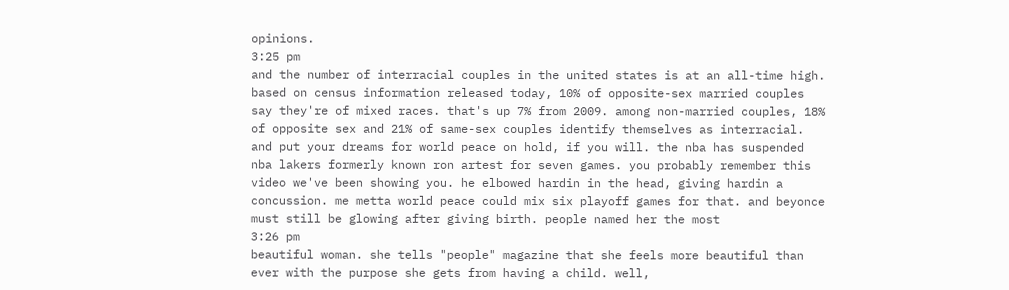opinions.
3:25 pm
and the number of interracial couples in the united states is at an all-time high. based on census information released today, 10% of opposite-sex married couples say they're of mixed races. that's up 7% from 2009. among non-married couples, 18% of opposite sex and 21% of same-sex couples identify themselves as interracial. and put your dreams for world peace on hold, if you will. the nba has suspended nba lakers formerly known ron artest for seven games. you probably remember this video we've been showing you. he elbowed hardin in the head, giving hardin a concussion. me metta world peace could mix six playoff games for that. and beyonce must still be glowing after giving birth. people named her the most
3:26 pm
beautiful woman. she tells "people" magazine that she feels more beautiful than ever with the purpose she gets from having a child. well,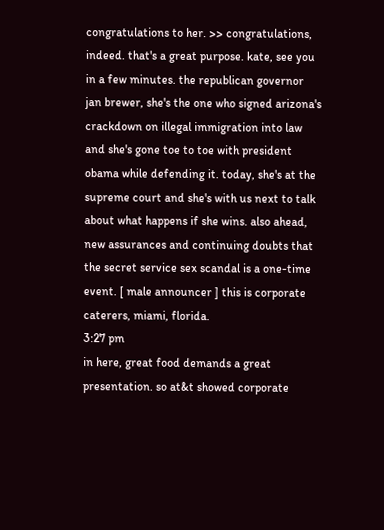congratulations to her. >> congratulations, indeed. that's a great purpose. kate, see you in a few minutes. the republican governor jan brewer, she's the one who signed arizona's crackdown on illegal immigration into law and she's gone toe to toe with president obama while defending it. today, she's at the supreme court and she's with us next to talk about what happens if she wins. also ahead, new assurances and continuing doubts that the secret service sex scandal is a one-time event. [ male announcer ] this is corporate caterers, miami, florida.
3:27 pm
in here, great food demands a great presentation. so at&t showed corporate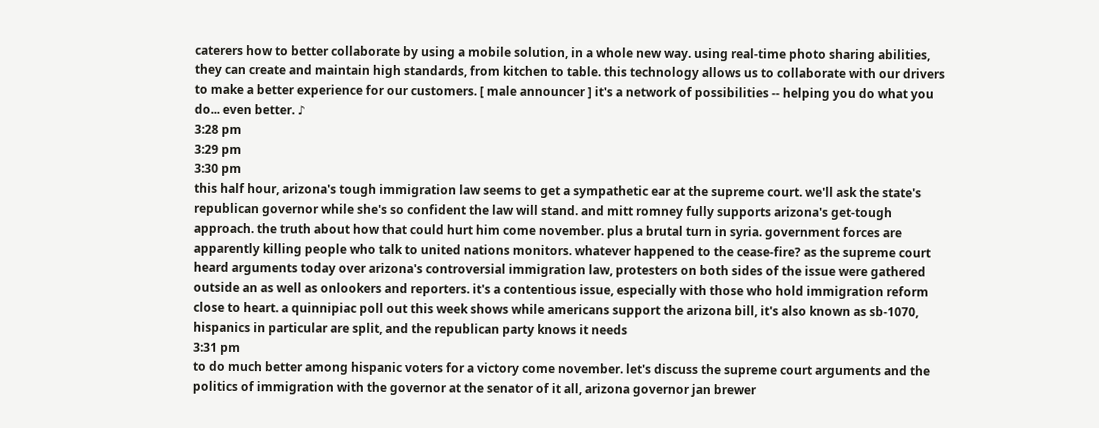caterers how to better collaborate by using a mobile solution, in a whole new way. using real-time photo sharing abilities, they can create and maintain high standards, from kitchen to table. this technology allows us to collaborate with our drivers to make a better experience for our customers. [ male announcer ] it's a network of possibilities -- helping you do what you do... even better. ♪
3:28 pm
3:29 pm
3:30 pm
this half hour, arizona's tough immigration law seems to get a sympathetic ear at the supreme court. we'll ask the state's republican governor while she's so confident the law will stand. and mitt romney fully supports arizona's get-tough approach. the truth about how that could hurt him come november. plus a brutal turn in syria. government forces are apparently killing people who talk to united nations monitors. whatever happened to the cease-fire? as the supreme court heard arguments today over arizona's controversial immigration law, protesters on both sides of the issue were gathered outside an as well as onlookers and reporters. it's a contentious issue, especially with those who hold immigration reform close to heart. a quinnipiac poll out this week shows while americans support the arizona bill, it's also known as sb-1070, hispanics in particular are split, and the republican party knows it needs
3:31 pm
to do much better among hispanic voters for a victory come november. let's discuss the supreme court arguments and the politics of immigration with the governor at the senator of it all, arizona governor jan brewer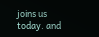joins us today. and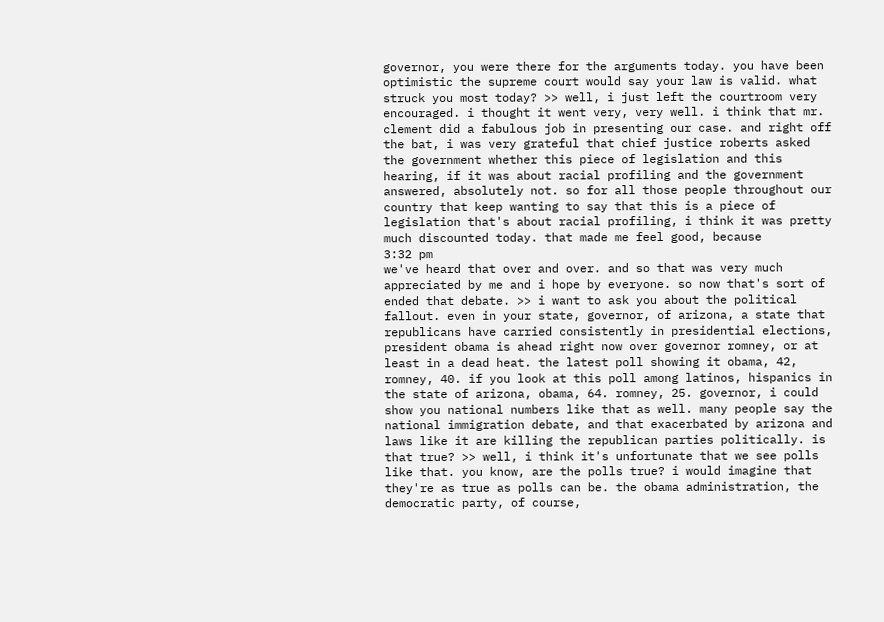governor, you were there for the arguments today. you have been optimistic the supreme court would say your law is valid. what struck you most today? >> well, i just left the courtroom very encouraged. i thought it went very, very well. i think that mr. clement did a fabulous job in presenting our case. and right off the bat, i was very grateful that chief justice roberts asked the government whether this piece of legislation and this hearing, if it was about racial profiling and the government answered, absolutely not. so for all those people throughout our country that keep wanting to say that this is a piece of legislation that's about racial profiling, i think it was pretty much discounted today. that made me feel good, because
3:32 pm
we've heard that over and over. and so that was very much appreciated by me and i hope by everyone. so now that's sort of ended that debate. >> i want to ask you about the political fallout. even in your state, governor, of arizona, a state that republicans have carried consistently in presidential elections, president obama is ahead right now over governor romney, or at least in a dead heat. the latest poll showing it obama, 42, romney, 40. if you look at this poll among latinos, hispanics in the state of arizona, obama, 64. romney, 25. governor, i could show you national numbers like that as well. many people say the national immigration debate, and that exacerbated by arizona and laws like it are killing the republican parties politically. is that true? >> well, i think it's unfortunate that we see polls like that. you know, are the polls true? i would imagine that they're as true as polls can be. the obama administration, the democratic party, of course,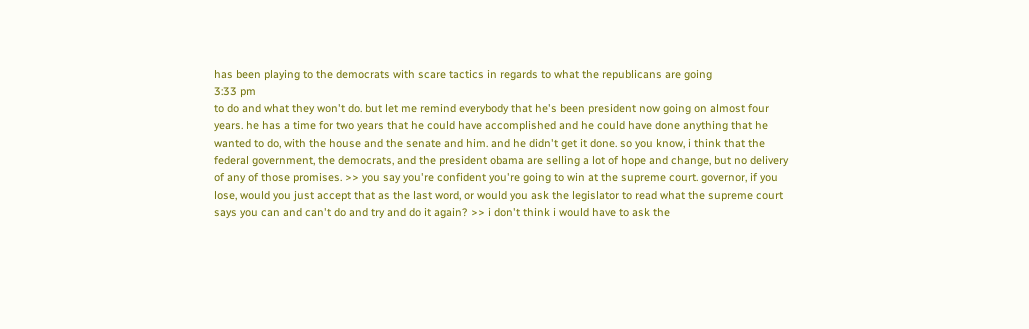has been playing to the democrats with scare tactics in regards to what the republicans are going
3:33 pm
to do and what they won't do. but let me remind everybody that he's been president now going on almost four years. he has a time for two years that he could have accomplished and he could have done anything that he wanted to do, with the house and the senate and him. and he didn't get it done. so you know, i think that the federal government, the democrats, and the president obama are selling a lot of hope and change, but no delivery of any of those promises. >> you say you're confident you're going to win at the supreme court. governor, if you lose, would you just accept that as the last word, or would you ask the legislator to read what the supreme court says you can and can't do and try and do it again? >> i don't think i would have to ask the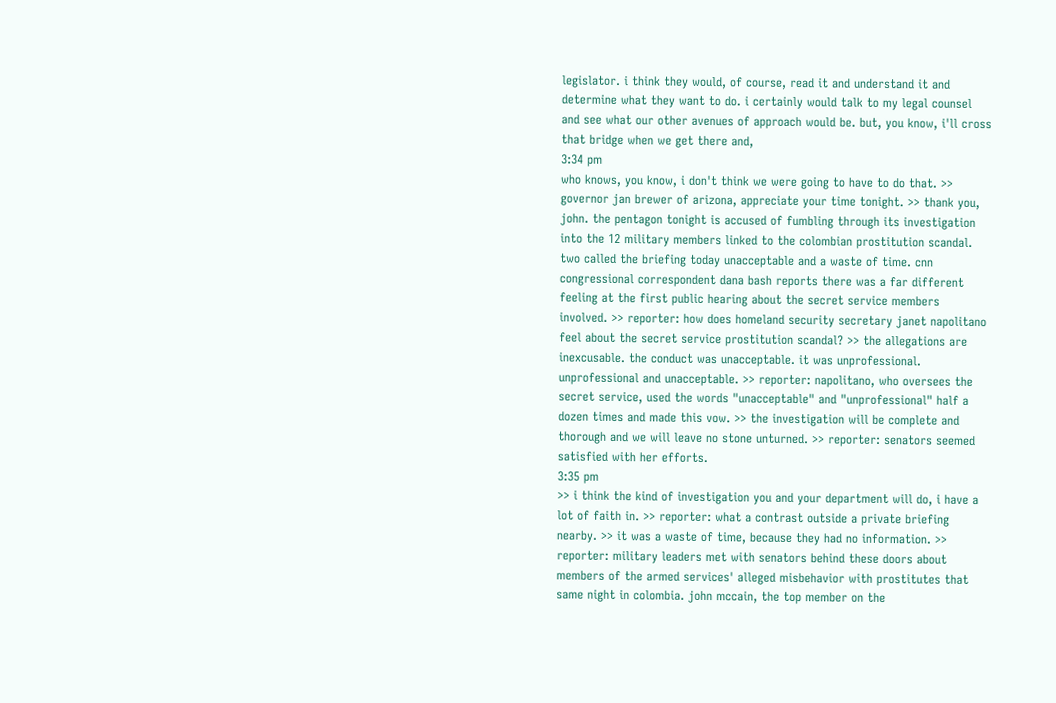legislator. i think they would, of course, read it and understand it and determine what they want to do. i certainly would talk to my legal counsel and see what our other avenues of approach would be. but, you know, i'll cross that bridge when we get there and,
3:34 pm
who knows, you know, i don't think we were going to have to do that. >> governor jan brewer of arizona, appreciate your time tonight. >> thank you, john. the pentagon tonight is accused of fumbling through its investigation into the 12 military members linked to the colombian prostitution scandal. two called the briefing today unacceptable and a waste of time. cnn congressional correspondent dana bash reports there was a far different feeling at the first public hearing about the secret service members involved. >> reporter: how does homeland security secretary janet napolitano feel about the secret service prostitution scandal? >> the allegations are inexcusable. the conduct was unacceptable. it was unprofessional. unprofessional and unacceptable. >> reporter: napolitano, who oversees the secret service, used the words "unacceptable" and "unprofessional" half a dozen times and made this vow. >> the investigation will be complete and thorough and we will leave no stone unturned. >> reporter: senators seemed satisfied with her efforts.
3:35 pm
>> i think the kind of investigation you and your department will do, i have a lot of faith in. >> reporter: what a contrast outside a private briefing nearby. >> it was a waste of time, because they had no information. >> reporter: military leaders met with senators behind these doors about members of the armed services' alleged misbehavior with prostitutes that same night in colombia. john mccain, the top member on the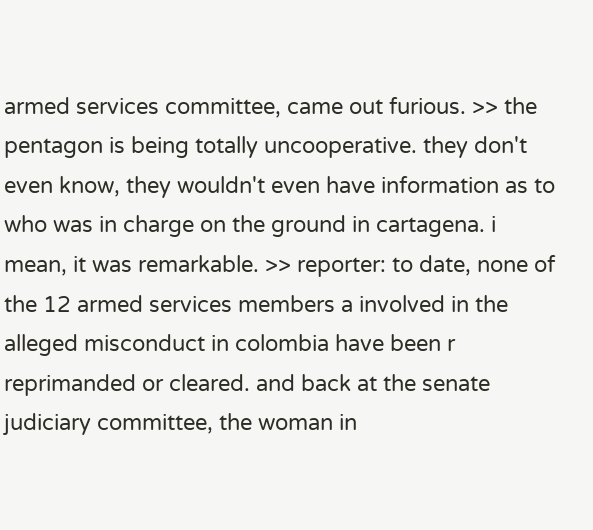armed services committee, came out furious. >> the pentagon is being totally uncooperative. they don't even know, they wouldn't even have information as to who was in charge on the ground in cartagena. i mean, it was remarkable. >> reporter: to date, none of the 12 armed services members a involved in the alleged misconduct in colombia have been r reprimanded or cleared. and back at the senate judiciary committee, the woman in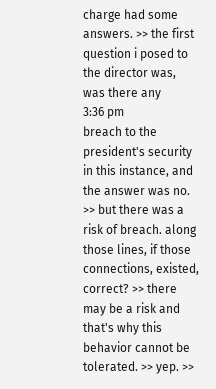charge had some answers. >> the first question i posed to the director was, was there any
3:36 pm
breach to the president's security in this instance, and the answer was no. >> but there was a risk of breach. along those lines, if those connections, existed, correct? >> there may be a risk and that's why this behavior cannot be tolerated. >> yep. >>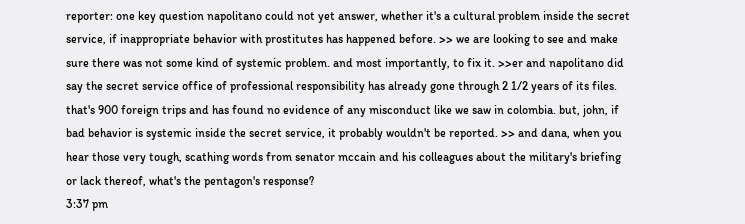reporter: one key question napolitano could not yet answer, whether it's a cultural problem inside the secret service, if inappropriate behavior with prostitutes has happened before. >> we are looking to see and make sure there was not some kind of systemic problem. and most importantly, to fix it. >>er and napolitano did say the secret service office of professional responsibility has already gone through 2 1/2 years of its files. that's 900 foreign trips and has found no evidence of any misconduct like we saw in colombia. but, john, if bad behavior is systemic inside the secret service, it probably wouldn't be reported. >> and dana, when you hear those very tough, scathing words from senator mccain and his colleagues about the military's briefing or lack thereof, what's the pentagon's response?
3:37 pm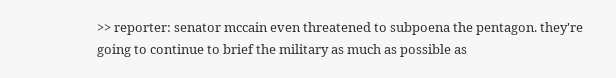>> reporter: senator mccain even threatened to subpoena the pentagon. they're going to continue to brief the military as much as possible as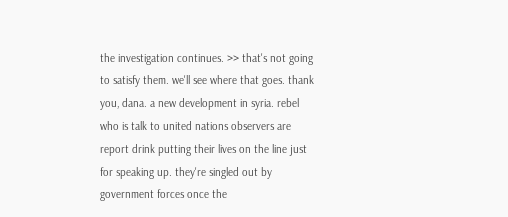the investigation continues. >> that's not going to satisfy them. we'll see where that goes. thank you, dana. a new development in syria. rebel who is talk to united nations observers are report drink putting their lives on the line just for speaking up. they're singled out by government forces once the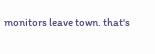monitors leave town. that's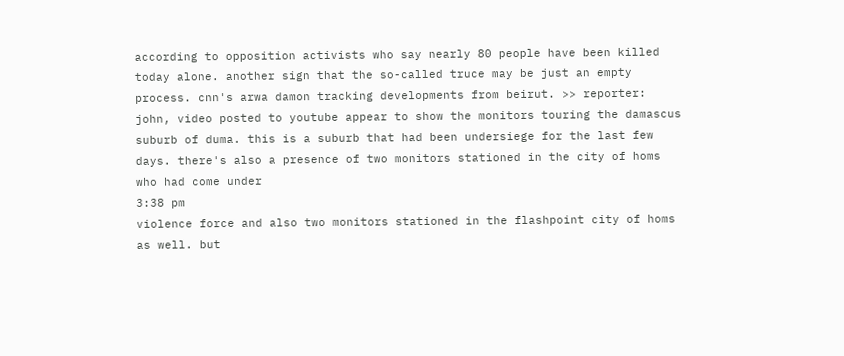according to opposition activists who say nearly 80 people have been killed today alone. another sign that the so-called truce may be just an empty process. cnn's arwa damon tracking developments from beirut. >> reporter: john, video posted to youtube appear to show the monitors touring the damascus suburb of duma. this is a suburb that had been undersiege for the last few days. there's also a presence of two monitors stationed in the city of homs who had come under
3:38 pm
violence force and also two monitors stationed in the flashpoint city of homs as well. but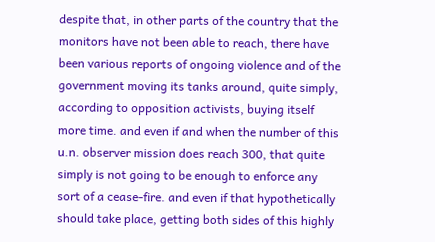despite that, in other parts of the country that the monitors have not been able to reach, there have been various reports of ongoing violence and of the government moving its tanks around, quite simply, according to opposition activists, buying itself more time. and even if and when the number of this u.n. observer mission does reach 300, that quite simply is not going to be enough to enforce any sort of a cease-fire. and even if that hypothetically should take place, getting both sides of this highly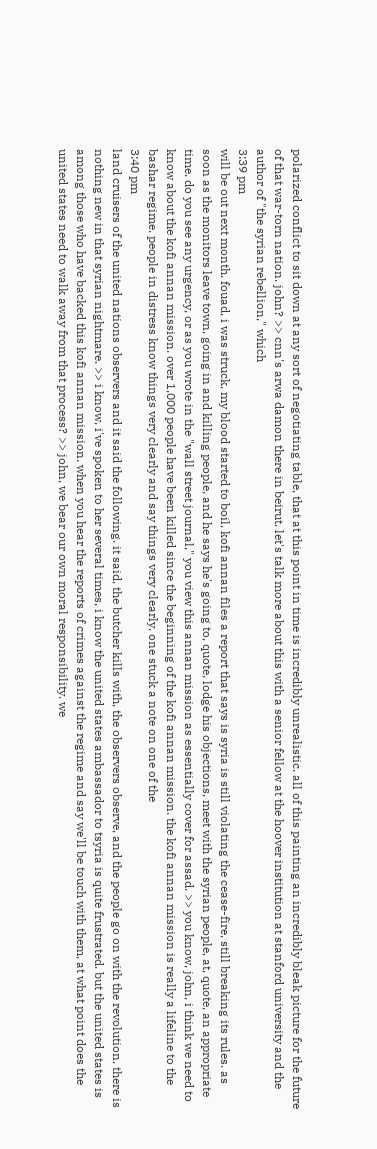polarized conflict to sit down at any sort of negotiating table, that at this point in time is incredibly unrealistic. all of this painting an incredibly bleak picture for the future of that war-torn nation. john? >> cnn's arwa damon there in beirut. let's talk more about this with a senior fellow at the hoover institution at stanford university and the author of "the syrian rebellion," which
3:39 pm
will be out next month. fouad, i was struck, my blood started to boil, kofi annan files a report that says is syria is still violating the cease-fire, still breaking its rules. as soon as the monitors leave town, going in and killing people, and he says he's going to, quote, lodge his objections, meet with the syrian people, at, quote, an appropriate time. do you see any urgency, or as you wrote in the "wall street journal," you view this annan mission as essentially cover for assad. >> you know, john, i think we need to know about the kofi annan mission. over 1,000 people have been killed since the beginning of the kofi annan mission. the kofi annan mission is really a lifeline to the bashar regime. people in distress know things very clearly and say things very clearly. one stuck a note on one of the
3:40 pm
land cruisers of the united nations observers and it said the following. it said, the butcher kills with, the observers observe, and the people go on with the revolution. there is nothing new in that syrian nightmare. >> i know, i've spoken to her several times, i know the united states ambassador to tsyria is quite frustrated. but the united states is among those who have backed this kofi annan mission. when you hear the reports of crimes against the regime and say we'll be touch with them, at what point does the united states need to walk away from that process? >> john, we bear our own moral responsibility. we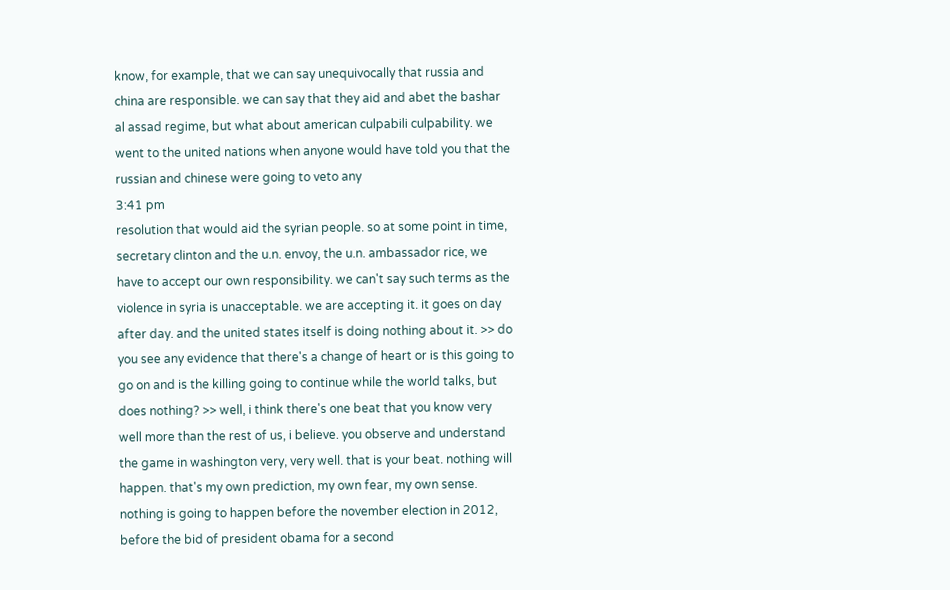know, for example, that we can say unequivocally that russia and china are responsible. we can say that they aid and abet the bashar al assad regime, but what about american culpabili culpability. we went to the united nations when anyone would have told you that the russian and chinese were going to veto any
3:41 pm
resolution that would aid the syrian people. so at some point in time, secretary clinton and the u.n. envoy, the u.n. ambassador rice, we have to accept our own responsibility. we can't say such terms as the violence in syria is unacceptable. we are accepting it. it goes on day after day. and the united states itself is doing nothing about it. >> do you see any evidence that there's a change of heart or is this going to go on and is the killing going to continue while the world talks, but does nothing? >> well, i think there's one beat that you know very well more than the rest of us, i believe. you observe and understand the game in washington very, very well. that is your beat. nothing will happen. that's my own prediction, my own fear, my own sense. nothing is going to happen before the november election in 2012, before the bid of president obama for a second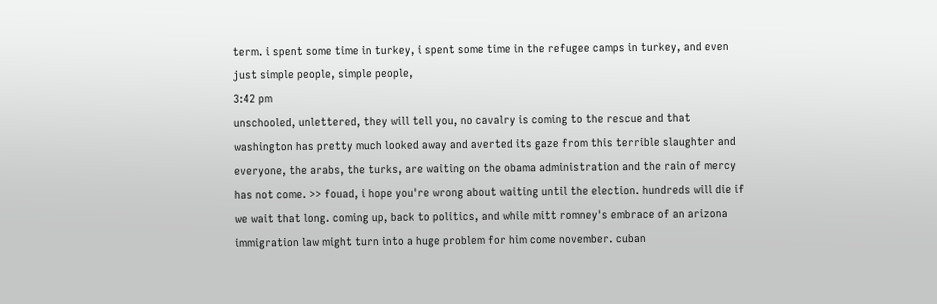term. i spent some time in turkey, i spent some time in the refugee camps in turkey, and even just simple people, simple people,
3:42 pm
unschooled, unlettered, they will tell you, no cavalry is coming to the rescue and that washington has pretty much looked away and averted its gaze from this terrible slaughter and everyone, the arabs, the turks, are waiting on the obama administration and the rain of mercy has not come. >> fouad, i hope you're wrong about waiting until the election. hundreds will die if we wait that long. coming up, back to politics, and while mitt romney's embrace of an arizona immigration law might turn into a huge problem for him come november. cuban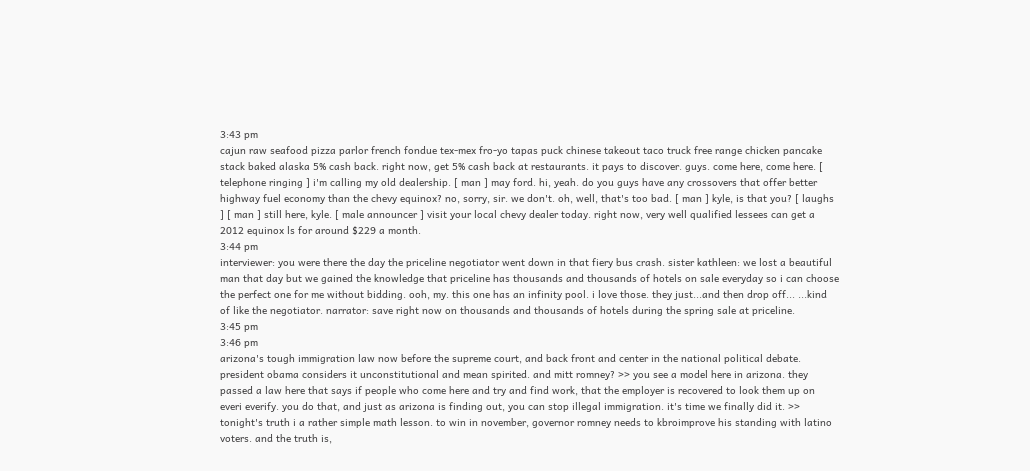3:43 pm
cajun raw seafood pizza parlor french fondue tex-mex fro-yo tapas puck chinese takeout taco truck free range chicken pancake stack baked alaska 5% cash back. right now, get 5% cash back at restaurants. it pays to discover. guys. come here, come here. [ telephone ringing ] i'm calling my old dealership. [ man ] may ford. hi, yeah. do you guys have any crossovers that offer better highway fuel economy than the chevy equinox? no, sorry, sir. we don't. oh, well, that's too bad. [ man ] kyle, is that you? [ laughs ] [ man ] still here, kyle. [ male announcer ] visit your local chevy dealer today. right now, very well qualified lessees can get a 2012 equinox ls for around $229 a month.
3:44 pm
interviewer: you were there the day the priceline negotiator went down in that fiery bus crash. sister kathleen: we lost a beautiful man that day but we gained the knowledge that priceline has thousands and thousands of hotels on sale everyday so i can choose the perfect one for me without bidding. ooh, my. this one has an infinity pool. i love those. they just...and then drop off... ...kind of like the negotiator. narrator: save right now on thousands and thousands of hotels during the spring sale at priceline.
3:45 pm
3:46 pm
arizona's tough immigration law now before the supreme court, and back front and center in the national political debate. president obama considers it unconstitutional and mean spirited. and mitt romney? >> you see a model here in arizona. they passed a law here that says if people who come here and try and find work, that the employer is recovered to look them up on everi everify. you do that, and just as arizona is finding out, you can stop illegal immigration. it's time we finally did it. >> tonight's truth i a rather simple math lesson. to win in november, governor romney needs to kbroimprove his standing with latino voters. and the truth is,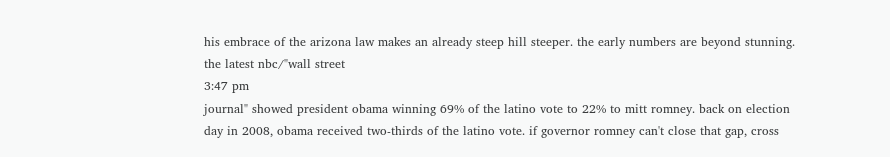his embrace of the arizona law makes an already steep hill steeper. the early numbers are beyond stunning. the latest nbc/"wall street
3:47 pm
journal" showed president obama winning 69% of the latino vote to 22% to mitt romney. back on election day in 2008, obama received two-thirds of the latino vote. if governor romney can't close that gap, cross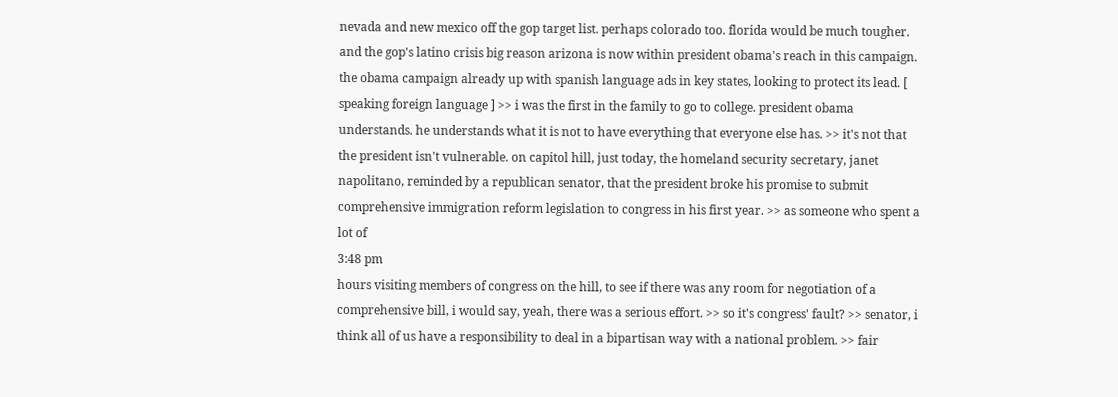nevada and new mexico off the gop target list. perhaps colorado too. florida would be much tougher. and the gop's latino crisis big reason arizona is now within president obama's reach in this campaign. the obama campaign already up with spanish language ads in key states, looking to protect its lead. [ speaking foreign language ] >> i was the first in the family to go to college. president obama understands. he understands what it is not to have everything that everyone else has. >> it's not that the president isn't vulnerable. on capitol hill, just today, the homeland security secretary, janet napolitano, reminded by a republican senator, that the president broke his promise to submit comprehensive immigration reform legislation to congress in his first year. >> as someone who spent a lot of
3:48 pm
hours visiting members of congress on the hill, to see if there was any room for negotiation of a comprehensive bill, i would say, yeah, there was a serious effort. >> so it's congress' fault? >> senator, i think all of us have a responsibility to deal in a bipartisan way with a national problem. >> fair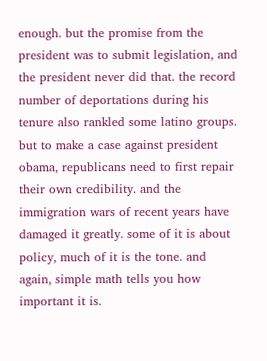enough. but the promise from the president was to submit legislation, and the president never did that. the record number of deportations during his tenure also rankled some latino groups. but to make a case against president obama, republicans need to first repair their own credibility. and the immigration wars of recent years have damaged it greatly. some of it is about policy, much of it is the tone. and again, simple math tells you how important it is.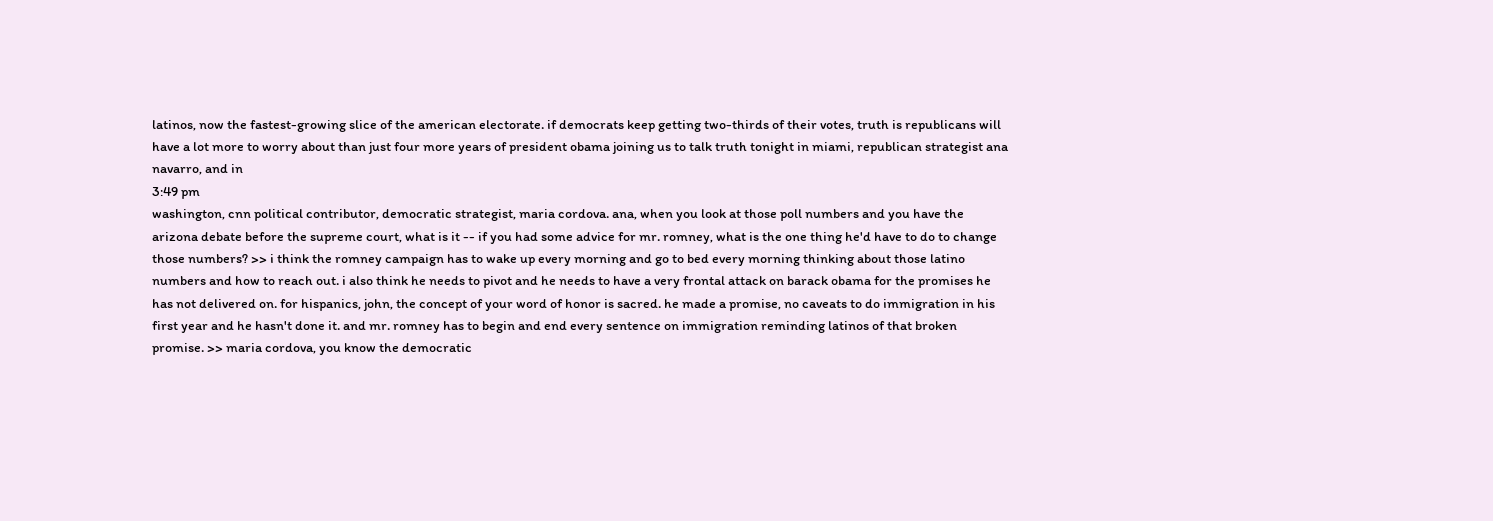latinos, now the fastest-growing slice of the american electorate. if democrats keep getting two-thirds of their votes, truth is republicans will have a lot more to worry about than just four more years of president obama joining us to talk truth tonight in miami, republican strategist ana navarro, and in
3:49 pm
washington, cnn political contributor, democratic strategist, maria cordova. ana, when you look at those poll numbers and you have the arizona debate before the supreme court, what is it -- if you had some advice for mr. romney, what is the one thing he'd have to do to change those numbers? >> i think the romney campaign has to wake up every morning and go to bed every morning thinking about those latino numbers and how to reach out. i also think he needs to pivot and he needs to have a very frontal attack on barack obama for the promises he has not delivered on. for hispanics, john, the concept of your word of honor is sacred. he made a promise, no caveats to do immigration in his first year and he hasn't done it. and mr. romney has to begin and end every sentence on immigration reminding latinos of that broken promise. >> maria cordova, you know the democratic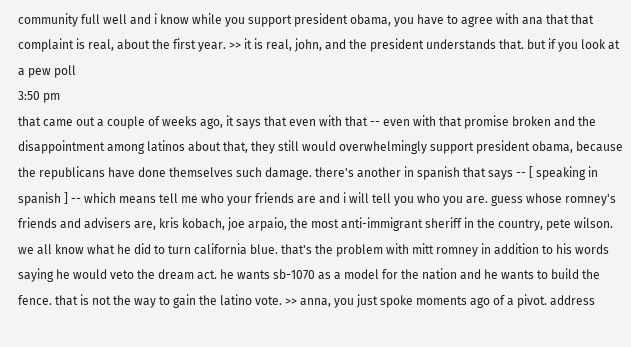community full well and i know while you support president obama, you have to agree with ana that that complaint is real, about the first year. >> it is real, john, and the president understands that. but if you look at a pew poll
3:50 pm
that came out a couple of weeks ago, it says that even with that -- even with that promise broken and the disappointment among latinos about that, they still would overwhelmingly support president obama, because the republicans have done themselves such damage. there's another in spanish that says -- [ speaking in spanish ] -- which means tell me who your friends are and i will tell you who you are. guess whose romney's friends and advisers are, kris kobach, joe arpaio, the most anti-immigrant sheriff in the country, pete wilson. we all know what he did to turn california blue. that's the problem with mitt romney in addition to his words saying he would veto the dream act. he wants sb-1070 as a model for the nation and he wants to build the fence. that is not the way to gain the latino vote. >> anna, you just spoke moments ago of a pivot. address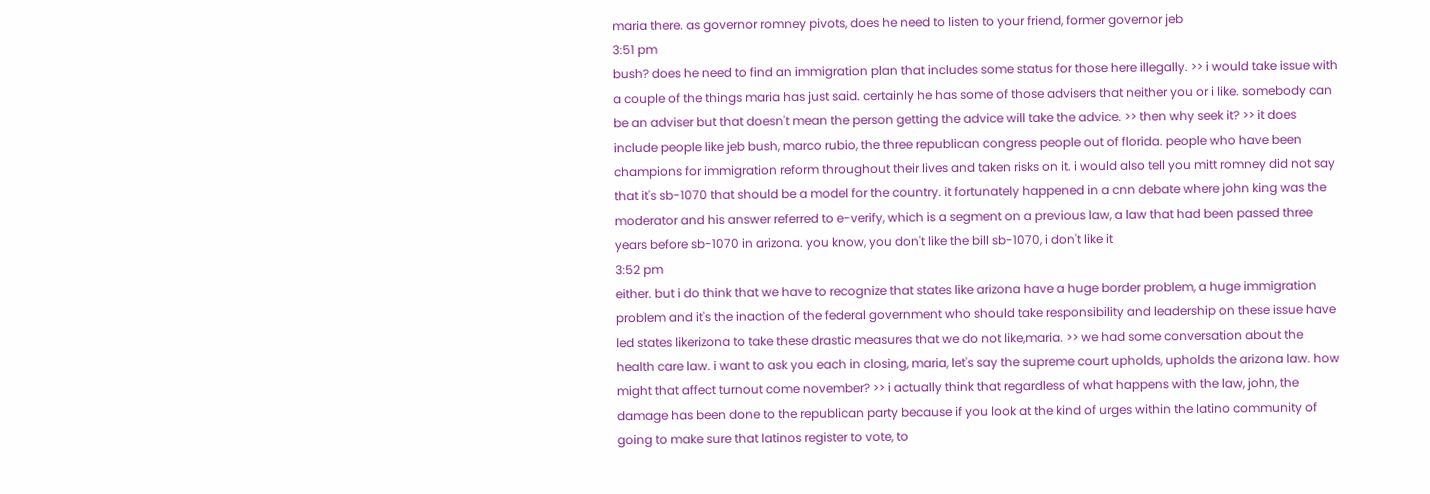maria there. as governor romney pivots, does he need to listen to your friend, former governor jeb
3:51 pm
bush? does he need to find an immigration plan that includes some status for those here illegally. >> i would take issue with a couple of the things maria has just said. certainly he has some of those advisers that neither you or i like. somebody can be an adviser but that doesn't mean the person getting the advice will take the advice. >> then why seek it? >> it does include people like jeb bush, marco rubio, the three republican congress people out of florida. people who have been champions for immigration reform throughout their lives and taken risks on it. i would also tell you mitt romney did not say that it's sb-1070 that should be a model for the country. it fortunately happened in a cnn debate where john king was the moderator and his answer referred to e-verify, which is a segment on a previous law, a law that had been passed three years before sb-1070 in arizona. you know, you don't like the bill sb-1070, i don't like it
3:52 pm
either. but i do think that we have to recognize that states like arizona have a huge border problem, a huge immigration problem and it's the inaction of the federal government who should take responsibility and leadership on these issue have led states likerizona to take these drastic measures that we do not like,maria. >> we had some conversation about the health care law. i want to ask you each in closing, maria, let's say the supreme court upholds, upholds the arizona law. how might that affect turnout come november? >> i actually think that regardless of what happens with the law, john, the damage has been done to the republican party because if you look at the kind of urges within the latino community of going to make sure that latinos register to vote, to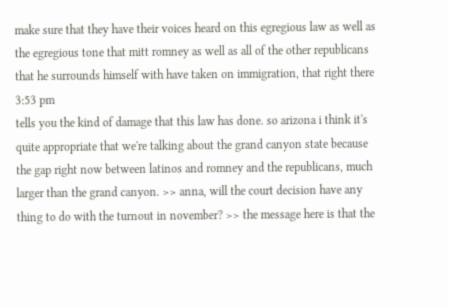make sure that they have their voices heard on this egregious law as well as the egregious tone that mitt romney as well as all of the other republicans that he surrounds himself with have taken on immigration, that right there
3:53 pm
tells you the kind of damage that this law has done. so arizona i think it's quite appropriate that we're talking about the grand canyon state because the gap right now between latinos and romney and the republicans, much larger than the grand canyon. >> anna, will the court decision have any thing to do with the turnout in november? >> the message here is that the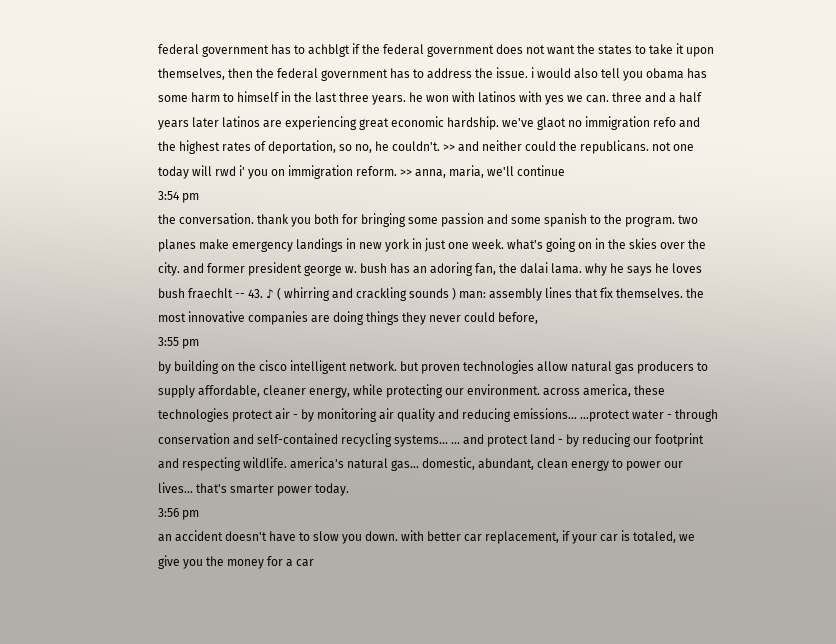federal government has to achblgt if the federal government does not want the states to take it upon themselves, then the federal government has to address the issue. i would also tell you obama has some harm to himself in the last three years. he won with latinos with yes we can. three and a half years later latinos are experiencing great economic hardship. we've glaot no immigration refo and the highest rates of deportation, so no, he couldn't. >> and neither could the republicans. not one today will rwd i' you on immigration reform. >> anna, maria, we'll continue
3:54 pm
the conversation. thank you both for bringing some passion and some spanish to the program. two planes make emergency landings in new york in just one week. what's going on in the skies over the city. and former president george w. bush has an adoring fan, the dalai lama. why he says he loves bush fraechlt -- 43. ♪ ( whirring and crackling sounds ) man: assembly lines that fix themselves. the most innovative companies are doing things they never could before,
3:55 pm
by building on the cisco intelligent network. but proven technologies allow natural gas producers to supply affordable, cleaner energy, while protecting our environment. across america, these technologies protect air - by monitoring air quality and reducing emissions... ...protect water - through conservation and self-contained recycling systems... ... and protect land - by reducing our footprint and respecting wildlife. america's natural gas... domestic, abundant, clean energy to power our lives... that's smarter power today.
3:56 pm
an accident doesn't have to slow you down. with better car replacement, if your car is totaled, we give you the money for a car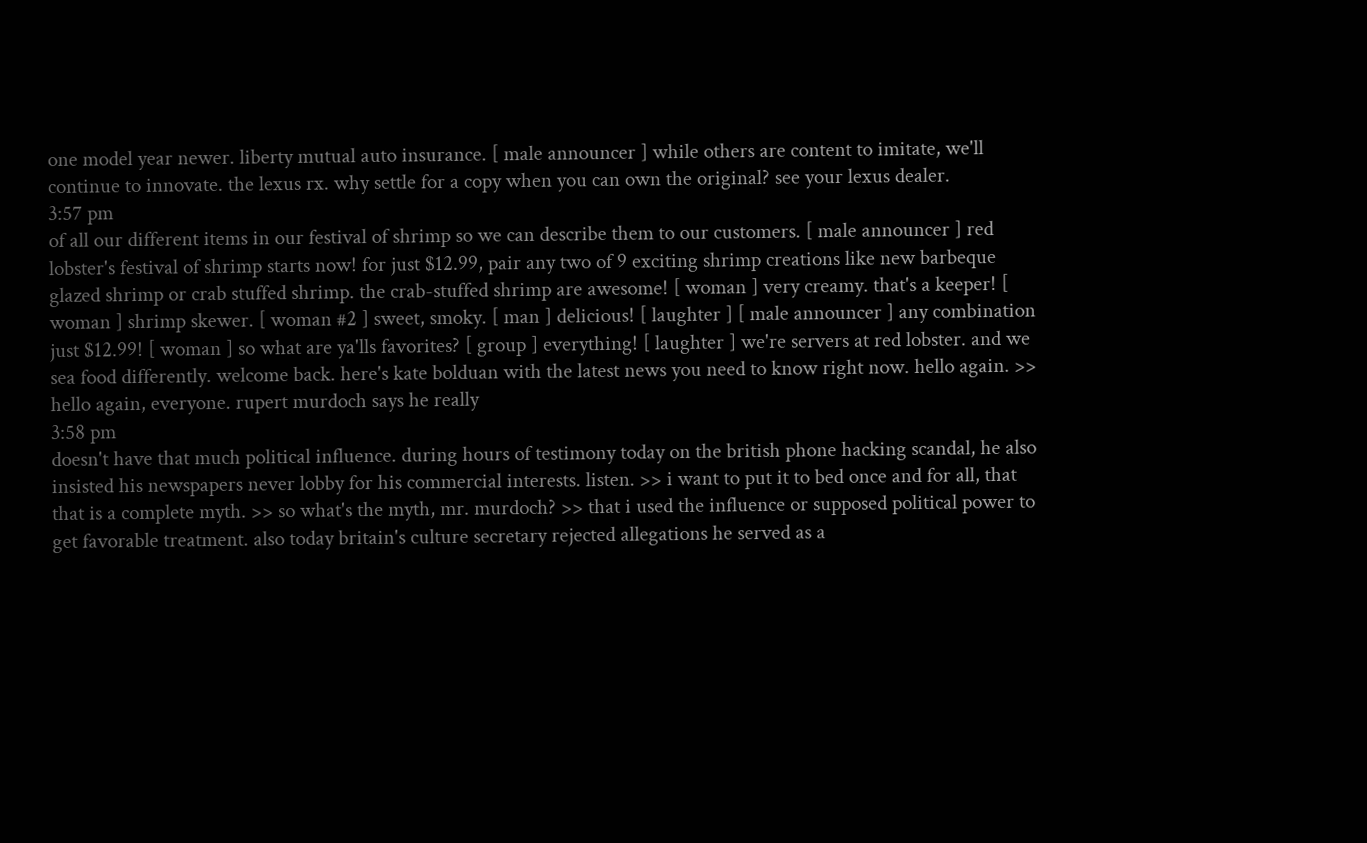one model year newer. liberty mutual auto insurance. [ male announcer ] while others are content to imitate, we'll continue to innovate. the lexus rx. why settle for a copy when you can own the original? see your lexus dealer.
3:57 pm
of all our different items in our festival of shrimp so we can describe them to our customers. [ male announcer ] red lobster's festival of shrimp starts now! for just $12.99, pair any two of 9 exciting shrimp creations like new barbeque glazed shrimp or crab stuffed shrimp. the crab-stuffed shrimp are awesome! [ woman ] very creamy. that's a keeper! [ woman ] shrimp skewer. [ woman #2 ] sweet, smoky. [ man ] delicious! [ laughter ] [ male announcer ] any combination just $12.99! [ woman ] so what are ya'lls favorites? [ group ] everything! [ laughter ] we're servers at red lobster. and we sea food differently. welcome back. here's kate bolduan with the latest news you need to know right now. hello again. >> hello again, everyone. rupert murdoch says he really
3:58 pm
doesn't have that much political influence. during hours of testimony today on the british phone hacking scandal, he also insisted his newspapers never lobby for his commercial interests. listen. >> i want to put it to bed once and for all, that that is a complete myth. >> so what's the myth, mr. murdoch? >> that i used the influence or supposed political power to get favorable treatment. also today britain's culture secretary rejected allegations he served as a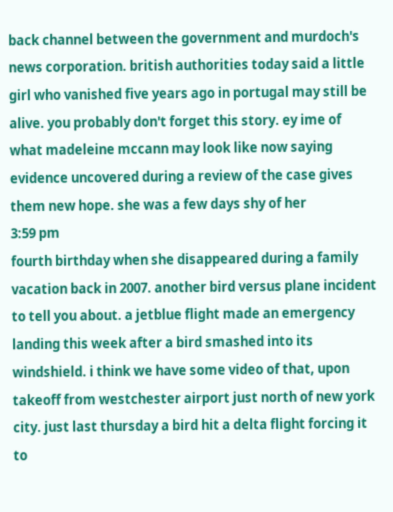back channel between the government and murdoch's news corporation. british authorities today said a little girl who vanished five years ago in portugal may still be alive. you probably don't forget this story. ey ime of what madeleine mccann may look like now saying evidence uncovered during a review of the case gives them new hope. she was a few days shy of her
3:59 pm
fourth birthday when she disappeared during a family vacation back in 2007. another bird versus plane incident to tell you about. a jetblue flight made an emergency landing this week after a bird smashed into its windshield. i think we have some video of that, upon takeoff from westchester airport just north of new york city. just last thursday a bird hit a delta flight forcing it to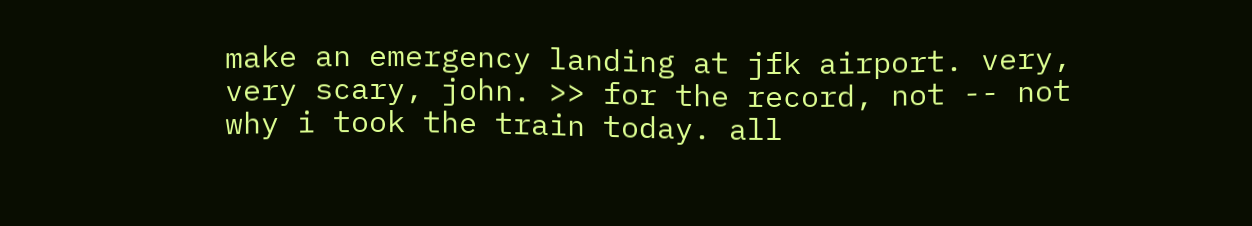make an emergency landing at jfk airport. very, very scary, john. >> for the record, not -- not why i took the train today. all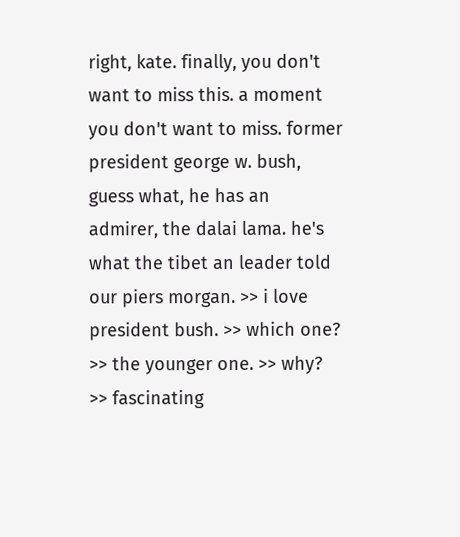right, kate. finally, you don't want to miss this. a moment you don't want to miss. former president george w. bush, guess what, he has an admirer, the dalai lama. he's what the tibet an leader told our piers morgan. >> i love president bush. >> which one? >> the younger one. >> why? >> fascinating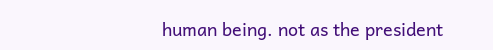human being. not as the president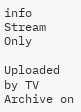info Stream Only

Uploaded by TV Archive on